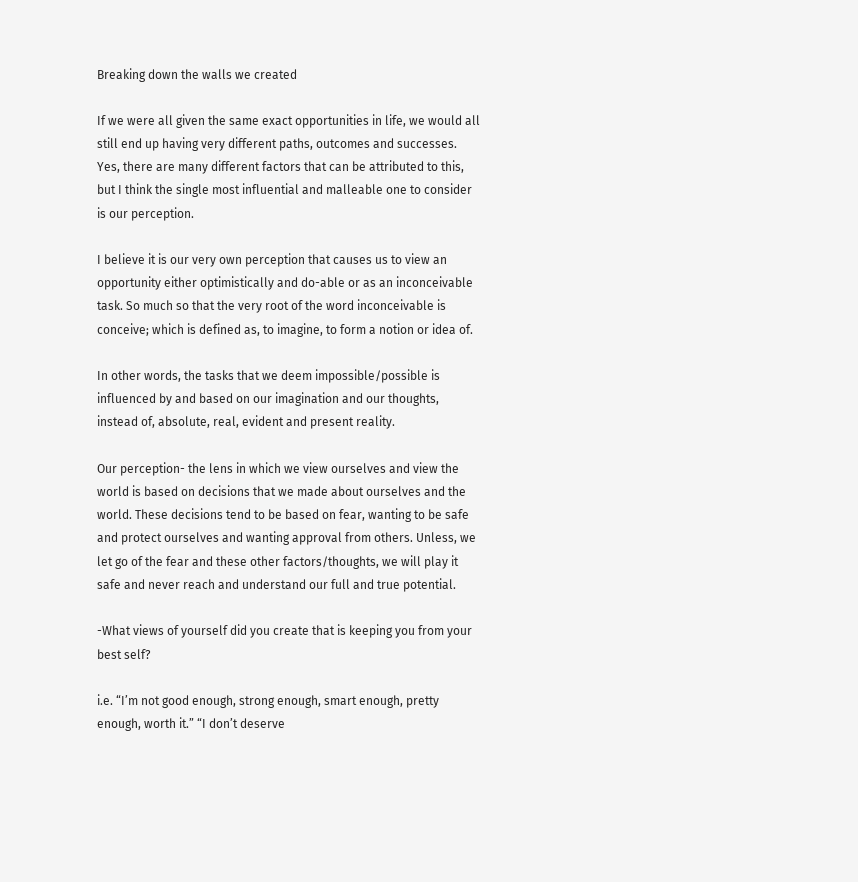Breaking down the walls we created

If we were all given the same exact opportunities in life, we would all still end up having very different paths, outcomes and successes. Yes, there are many different factors that can be attributed to this, but I think the single most influential and malleable one to consider is our perception.

I believe it is our very own perception that causes us to view an opportunity either optimistically and do-able or as an inconceivable task. So much so that the very root of the word inconceivable is conceive; which is defined as, to imagine, to form a notion or idea of.

In other words, the tasks that we deem impossible/possible is influenced by and based on our imagination and our thoughts, instead of, absolute, real, evident and present reality.

Our perception- the lens in which we view ourselves and view the world is based on decisions that we made about ourselves and the world. These decisions tend to be based on fear, wanting to be safe and protect ourselves and wanting approval from others. Unless, we let go of the fear and these other factors/thoughts, we will play it safe and never reach and understand our full and true potential.

-What views of yourself did you create that is keeping you from your best self?

i.e. “I’m not good enough, strong enough, smart enough, pretty enough, worth it.” “I don’t deserve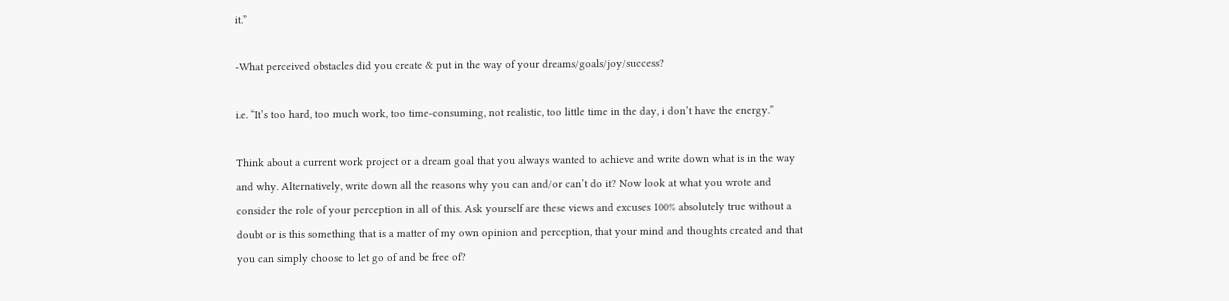it.”

-What perceived obstacles did you create & put in the way of your dreams/goals/joy/success?

i.e. “It’s too hard, too much work, too time-consuming, not realistic, too little time in the day, i don’t have the energy.”

Think about a current work project or a dream goal that you always wanted to achieve and write down what is in the way and why. Alternatively, write down all the reasons why you can and/or can’t do it? Now look at what you wrote and consider the role of your perception in all of this. Ask yourself are these views and excuses 100% absolutely true without a doubt or is this something that is a matter of my own opinion and perception, that your mind and thoughts created and that you can simply choose to let go of and be free of?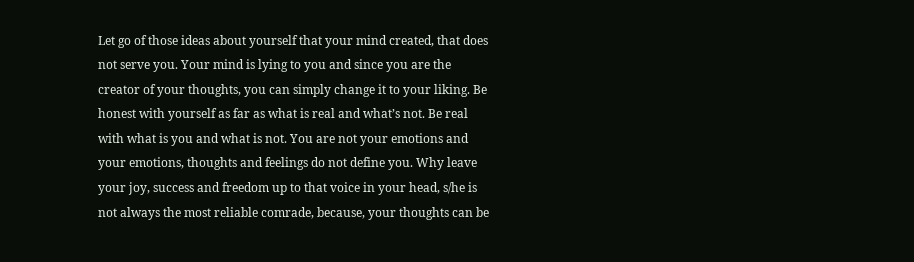Let go of those ideas about yourself that your mind created, that does not serve you. Your mind is lying to you and since you are the creator of your thoughts, you can simply change it to your liking. Be honest with yourself as far as what is real and what’s not. Be real with what is you and what is not. You are not your emotions and your emotions, thoughts and feelings do not define you. Why leave your joy, success and freedom up to that voice in your head, s/he is not always the most reliable comrade, because, your thoughts can be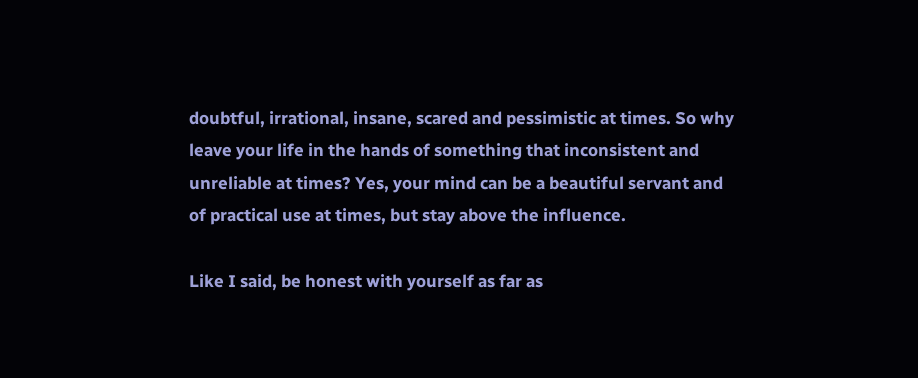doubtful, irrational, insane, scared and pessimistic at times. So why leave your life in the hands of something that inconsistent and unreliable at times? Yes, your mind can be a beautiful servant and of practical use at times, but stay above the influence.

Like I said, be honest with yourself as far as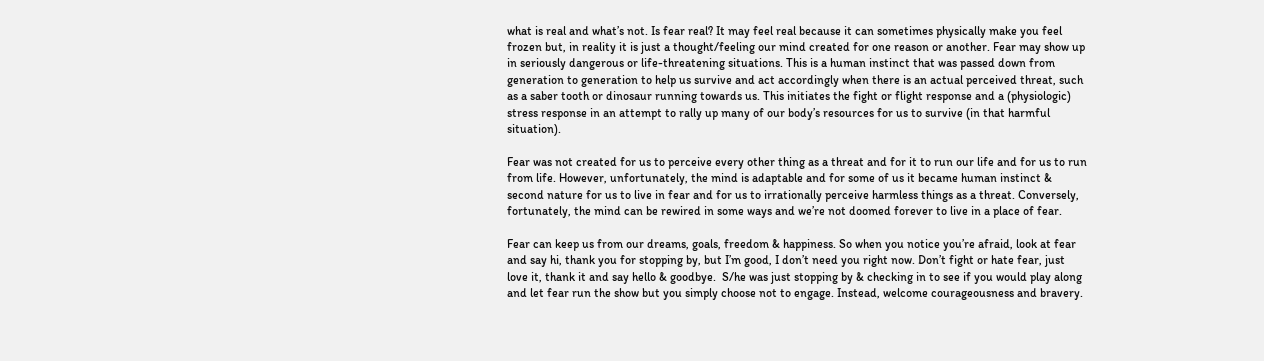what is real and what’s not. Is fear real? It may feel real because it can sometimes physically make you feel frozen but, in reality it is just a thought/feeling our mind created for one reason or another. Fear may show up in seriously dangerous or life-threatening situations. This is a human instinct that was passed down from generation to generation to help us survive and act accordingly when there is an actual perceived threat, such as a saber tooth or dinosaur running towards us. This initiates the fight or flight response and a (physiologic) stress response in an attempt to rally up many of our body’s resources for us to survive (in that harmful situation).

Fear was not created for us to perceive every other thing as a threat and for it to run our life and for us to run from life. However, unfortunately, the mind is adaptable and for some of us it became human instinct & second nature for us to live in fear and for us to irrationally perceive harmless things as a threat. Conversely, fortunately, the mind can be rewired in some ways and we’re not doomed forever to live in a place of fear.

Fear can keep us from our dreams, goals, freedom & happiness. So when you notice you’re afraid, look at fear and say hi, thank you for stopping by, but I’m good, I don’t need you right now. Don’t fight or hate fear, just love it, thank it and say hello & goodbye.  S/he was just stopping by & checking in to see if you would play along and let fear run the show but you simply choose not to engage. Instead, welcome courageousness and bravery.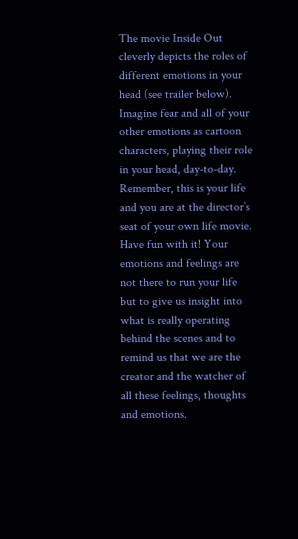The movie Inside Out cleverly depicts the roles of different emotions in your head (see trailer below). Imagine fear and all of your other emotions as cartoon characters, playing their role in your head, day-to-day. Remember, this is your life and you are at the director’s seat of your own life movie. Have fun with it! Your emotions and feelings are not there to run your life but to give us insight into what is really operating behind the scenes and to remind us that we are the creator and the watcher of all these feelings, thoughts and emotions.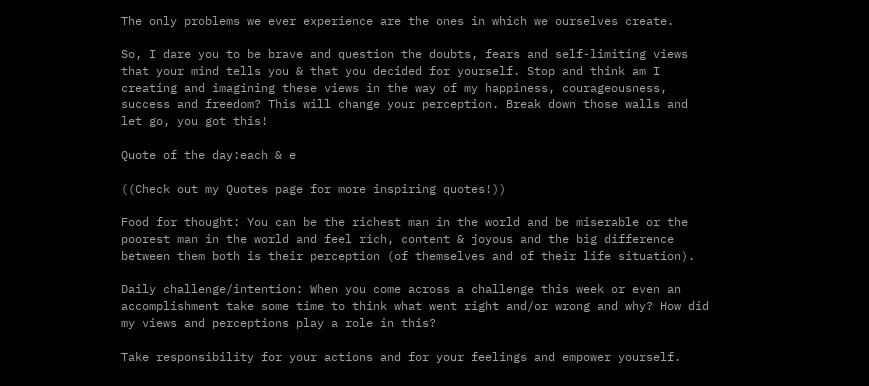The only problems we ever experience are the ones in which we ourselves create.

So, I dare you to be brave and question the doubts, fears and self-limiting views that your mind tells you & that you decided for yourself. Stop and think am I creating and imagining these views in the way of my happiness, courageousness, success and freedom? This will change your perception. Break down those walls and let go, you got this!

Quote of the day:each & e

((Check out my Quotes page for more inspiring quotes!))

Food for thought: You can be the richest man in the world and be miserable or the poorest man in the world and feel rich, content & joyous and the big difference between them both is their perception (of themselves and of their life situation).

Daily challenge/intention: When you come across a challenge this week or even an accomplishment take some time to think what went right and/or wrong and why? How did my views and perceptions play a role in this?

Take responsibility for your actions and for your feelings and empower yourself.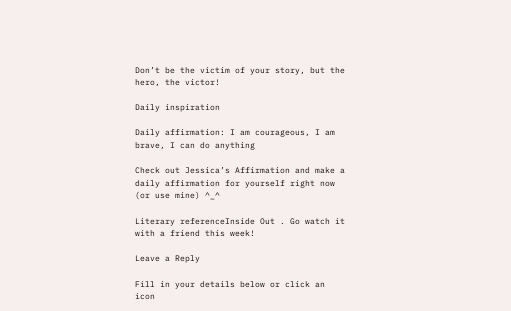Don’t be the victim of your story, but the hero, the victor!

Daily inspiration

Daily affirmation: I am courageous, I am brave, I can do anything

Check out Jessica’s Affirmation and make a daily affirmation for yourself right now (or use mine) ^_^

Literary referenceInside Out . Go watch it with a friend this week!

Leave a Reply

Fill in your details below or click an icon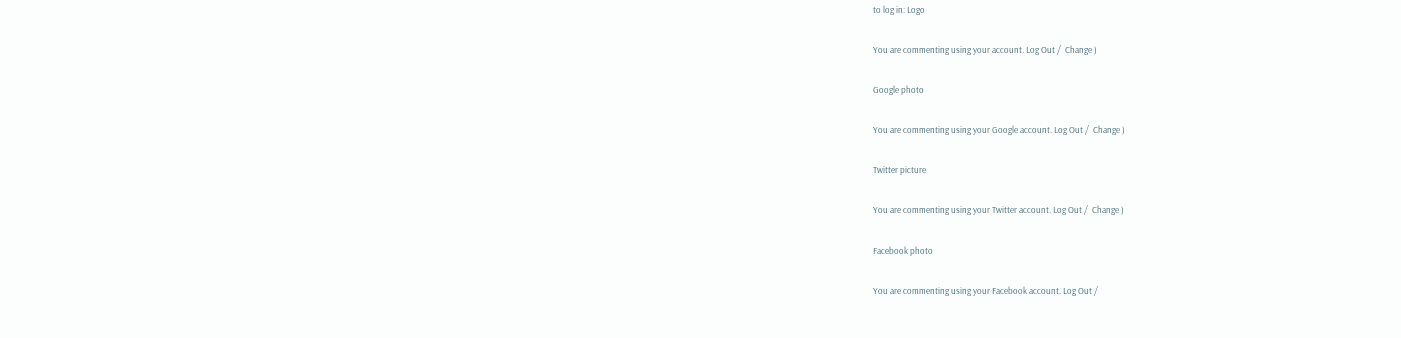to log in: Logo

You are commenting using your account. Log Out /  Change )

Google photo

You are commenting using your Google account. Log Out /  Change )

Twitter picture

You are commenting using your Twitter account. Log Out /  Change )

Facebook photo

You are commenting using your Facebook account. Log Out /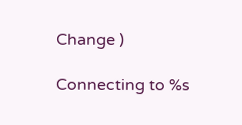Change )

Connecting to %s